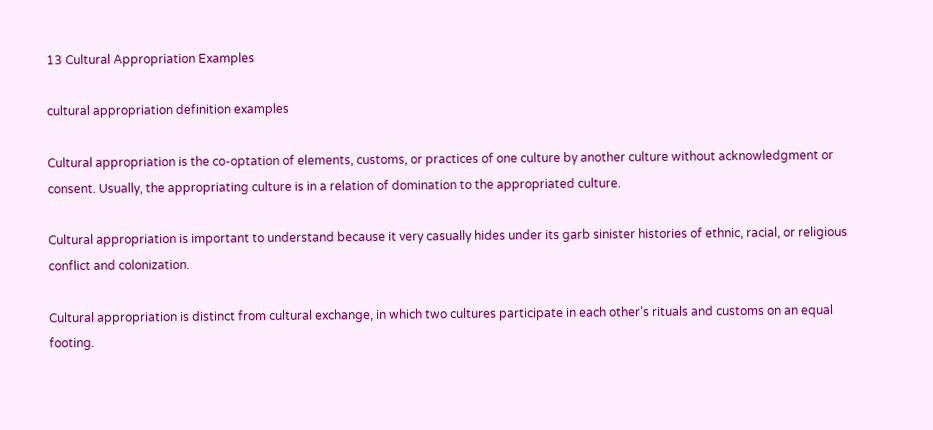13 Cultural Appropriation Examples

cultural appropriation definition examples

Cultural appropriation is the co-optation of elements, customs, or practices of one culture by another culture without acknowledgment or consent. Usually, the appropriating culture is in a relation of domination to the appropriated culture.

Cultural appropriation is important to understand because it very casually hides under its garb sinister histories of ethnic, racial, or religious conflict and colonization.

Cultural appropriation is distinct from cultural exchange, in which two cultures participate in each other’s rituals and customs on an equal footing.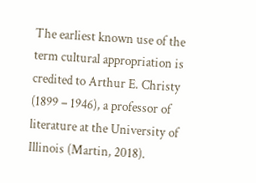The earliest known use of the term cultural appropriation is credited to Arthur E. Christy (1899 – 1946), a professor of literature at the University of Illinois (Martin, 2018).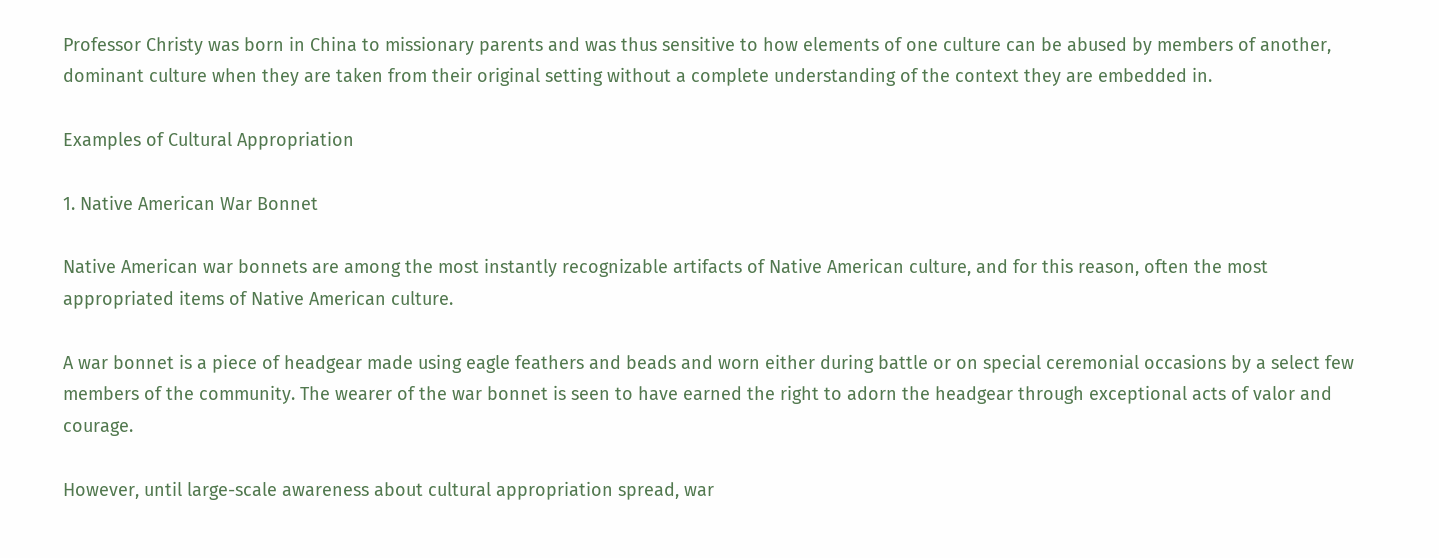Professor Christy was born in China to missionary parents and was thus sensitive to how elements of one culture can be abused by members of another, dominant culture when they are taken from their original setting without a complete understanding of the context they are embedded in.

Examples of Cultural Appropriation

1. Native American War Bonnet

Native American war bonnets are among the most instantly recognizable artifacts of Native American culture, and for this reason, often the most appropriated items of Native American culture.

A war bonnet is a piece of headgear made using eagle feathers and beads and worn either during battle or on special ceremonial occasions by a select few members of the community. The wearer of the war bonnet is seen to have earned the right to adorn the headgear through exceptional acts of valor and courage.

However, until large-scale awareness about cultural appropriation spread, war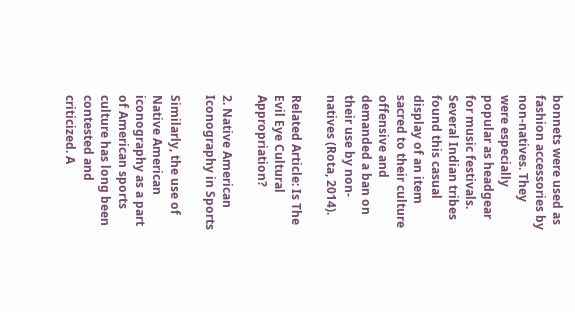bonnets were used as fashion accessories by non-natives. They were especially popular as headgear for music festivals.  Several Indian tribes found this casual display of an item sacred to their culture offensive and demanded a ban on their use by non-natives (Rota, 2014).

Related Article: Is The Evil Eye Cultural Appropriation?

2. Native American Iconography in Sports

Similarly, the use of Native American iconography as a part of American sports culture has long been contested and criticized. A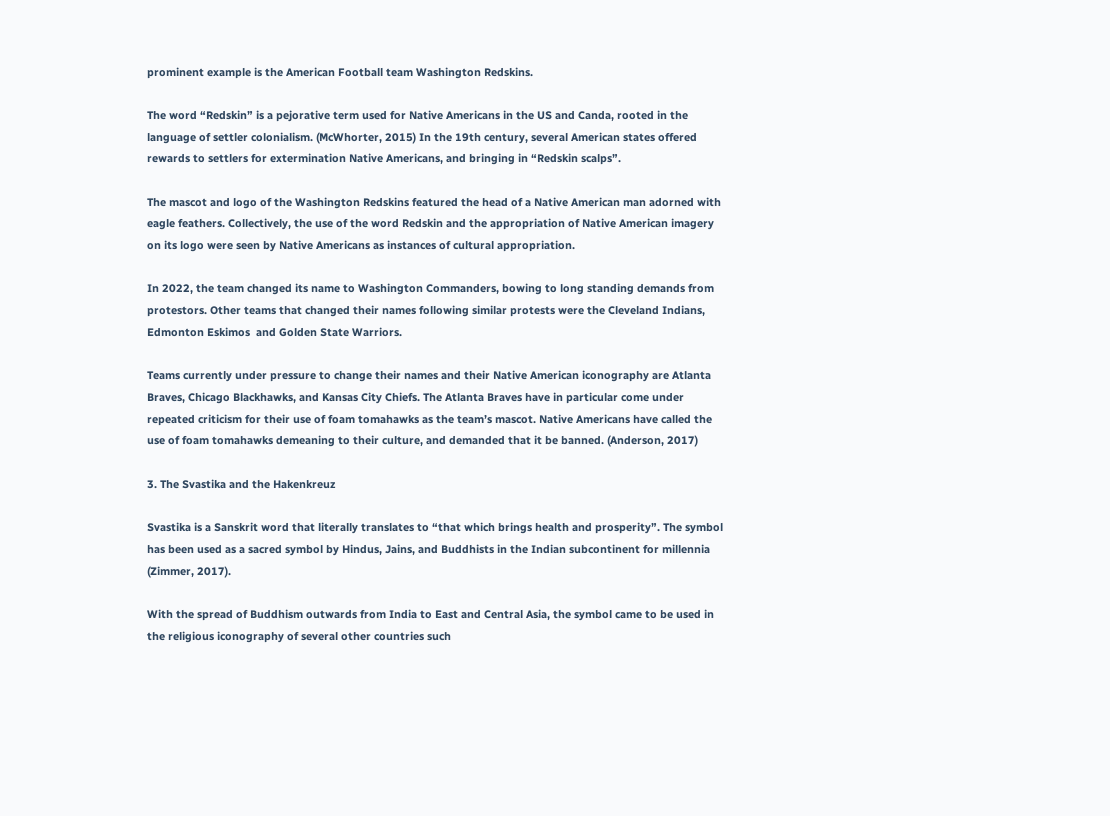prominent example is the American Football team Washington Redskins.

The word “Redskin” is a pejorative term used for Native Americans in the US and Canda, rooted in the language of settler colonialism. (McWhorter, 2015) In the 19th century, several American states offered rewards to settlers for extermination Native Americans, and bringing in “Redskin scalps”.

The mascot and logo of the Washington Redskins featured the head of a Native American man adorned with eagle feathers. Collectively, the use of the word Redskin and the appropriation of Native American imagery on its logo were seen by Native Americans as instances of cultural appropriation.

In 2022, the team changed its name to Washington Commanders, bowing to long standing demands from protestors. Other teams that changed their names following similar protests were the Cleveland Indians, Edmonton Eskimos  and Golden State Warriors.

Teams currently under pressure to change their names and their Native American iconography are Atlanta Braves, Chicago Blackhawks, and Kansas City Chiefs. The Atlanta Braves have in particular come under repeated criticism for their use of foam tomahawks as the team’s mascot. Native Americans have called the use of foam tomahawks demeaning to their culture, and demanded that it be banned. (Anderson, 2017)

3. The Svastika and the Hakenkreuz

Svastika is a Sanskrit word that literally translates to “that which brings health and prosperity”. The symbol has been used as a sacred symbol by Hindus, Jains, and Buddhists in the Indian subcontinent for millennia (Zimmer, 2017).

With the spread of Buddhism outwards from India to East and Central Asia, the symbol came to be used in the religious iconography of several other countries such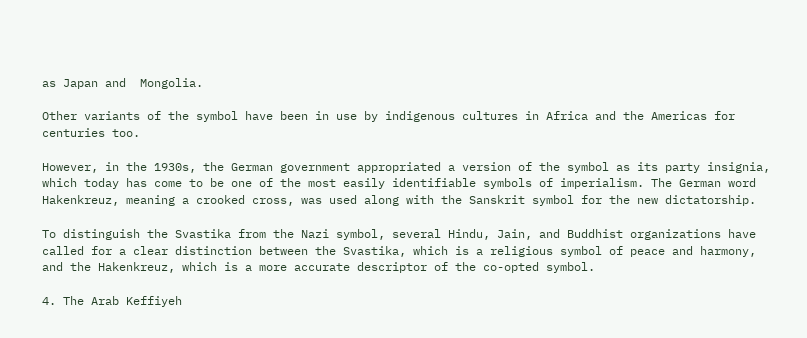as Japan and  Mongolia.

Other variants of the symbol have been in use by indigenous cultures in Africa and the Americas for centuries too.

However, in the 1930s, the German government appropriated a version of the symbol as its party insignia, which today has come to be one of the most easily identifiable symbols of imperialism. The German word Hakenkreuz, meaning a crooked cross, was used along with the Sanskrit symbol for the new dictatorship.

To distinguish the Svastika from the Nazi symbol, several Hindu, Jain, and Buddhist organizations have called for a clear distinction between the Svastika, which is a religious symbol of peace and harmony, and the Hakenkreuz, which is a more accurate descriptor of the co-opted symbol.

4. The Arab Keffiyeh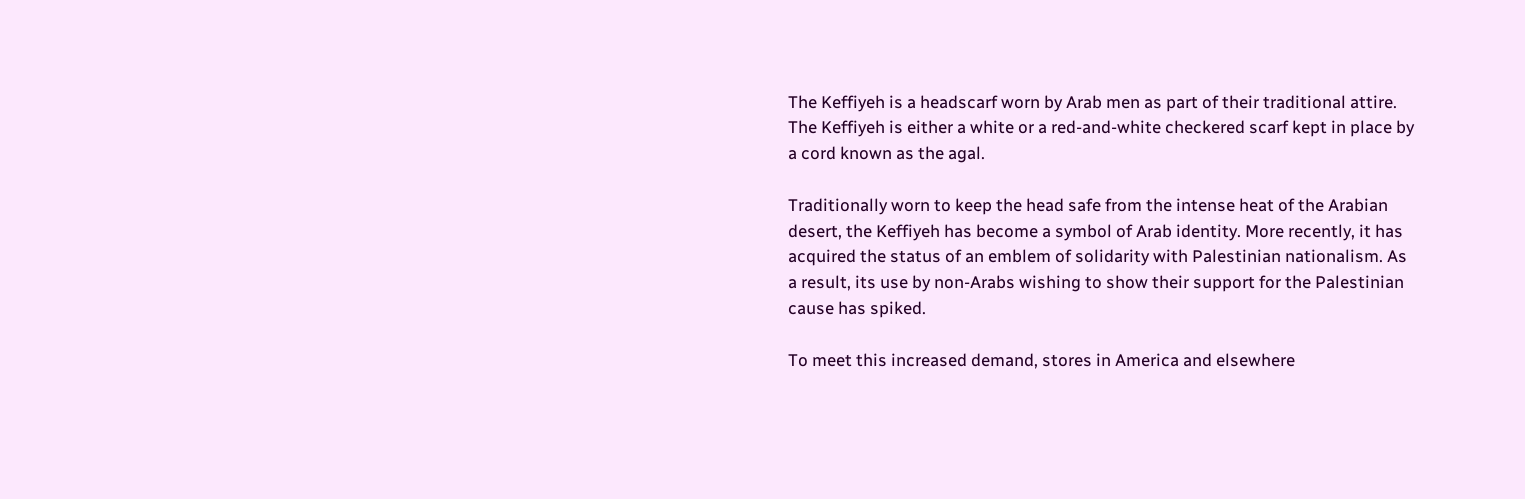The Keffiyeh is a headscarf worn by Arab men as part of their traditional attire. The Keffiyeh is either a white or a red-and-white checkered scarf kept in place by a cord known as the agal.

Traditionally worn to keep the head safe from the intense heat of the Arabian desert, the Keffiyeh has become a symbol of Arab identity. More recently, it has acquired the status of an emblem of solidarity with Palestinian nationalism. As a result, its use by non-Arabs wishing to show their support for the Palestinian cause has spiked.

To meet this increased demand, stores in America and elsewhere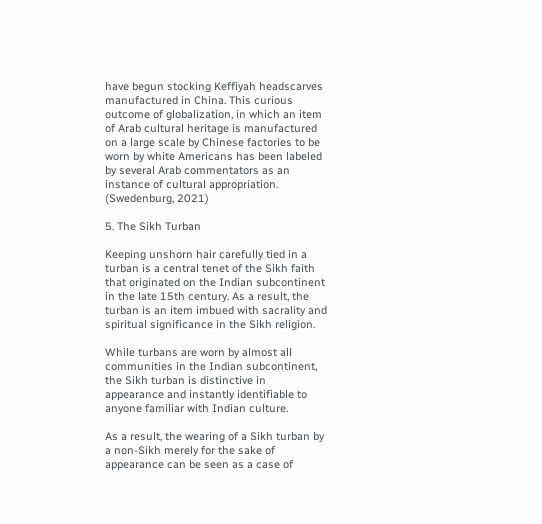have begun stocking Keffiyah headscarves manufactured in China. This curious outcome of globalization, in which an item of Arab cultural heritage is manufactured on a large scale by Chinese factories to be worn by white Americans has been labeled by several Arab commentators as an instance of cultural appropriation. (Swedenburg, 2021)

5. The Sikh Turban

Keeping unshorn hair carefully tied in a turban is a central tenet of the Sikh faith that originated on the Indian subcontinent in the late 15th century. As a result, the turban is an item imbued with sacrality and spiritual significance in the Sikh religion.

While turbans are worn by almost all communities in the Indian subcontinent, the Sikh turban is distinctive in appearance and instantly identifiable to anyone familiar with Indian culture.

As a result, the wearing of a Sikh turban by a non-Sikh merely for the sake of appearance can be seen as a case of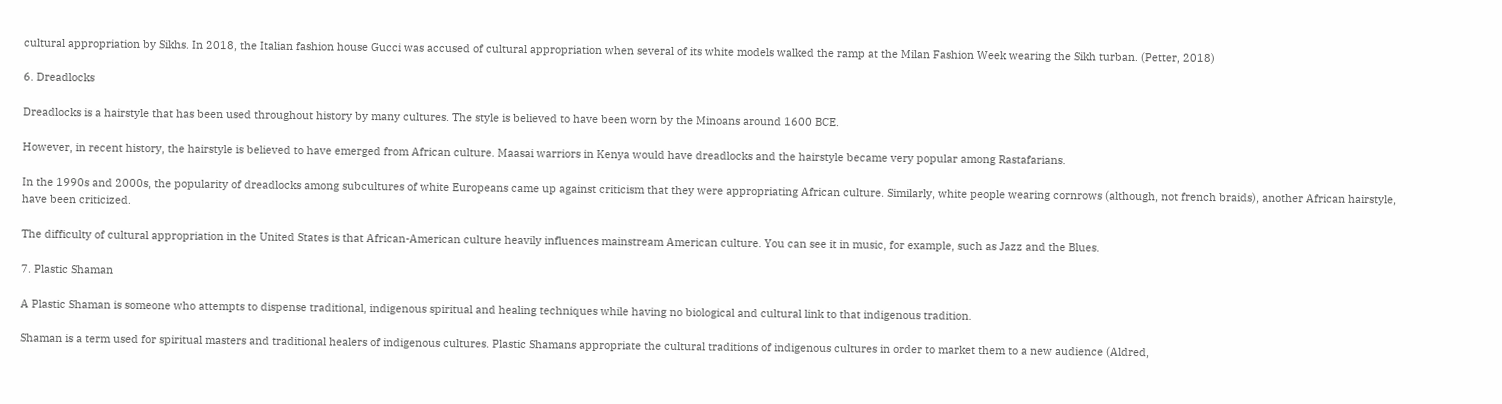cultural appropriation by Sikhs. In 2018, the Italian fashion house Gucci was accused of cultural appropriation when several of its white models walked the ramp at the Milan Fashion Week wearing the Sikh turban. (Petter, 2018)

6. Dreadlocks

Dreadlocks is a hairstyle that has been used throughout history by many cultures. The style is believed to have been worn by the Minoans around 1600 BCE.

However, in recent history, the hairstyle is believed to have emerged from African culture. Maasai warriors in Kenya would have dreadlocks and the hairstyle became very popular among Rastafarians.

In the 1990s and 2000s, the popularity of dreadlocks among subcultures of white Europeans came up against criticism that they were appropriating African culture. Similarly, white people wearing cornrows (although, not french braids), another African hairstyle, have been criticized.

The difficulty of cultural appropriation in the United States is that African-American culture heavily influences mainstream American culture. You can see it in music, for example, such as Jazz and the Blues.

7. Plastic Shaman

A Plastic Shaman is someone who attempts to dispense traditional, indigenous spiritual and healing techniques while having no biological and cultural link to that indigenous tradition.

Shaman is a term used for spiritual masters and traditional healers of indigenous cultures. Plastic Shamans appropriate the cultural traditions of indigenous cultures in order to market them to a new audience (Aldred,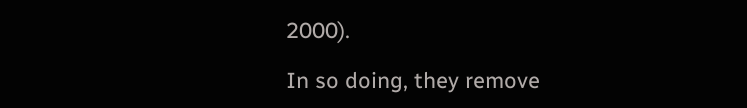2000).

In so doing, they remove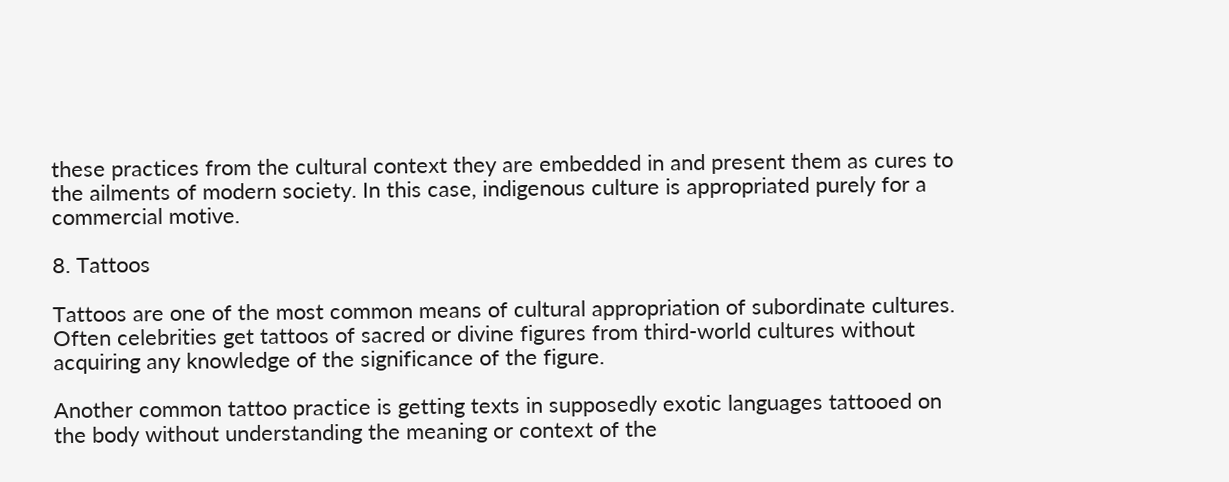these practices from the cultural context they are embedded in and present them as cures to the ailments of modern society. In this case, indigenous culture is appropriated purely for a commercial motive.

8. Tattoos

Tattoos are one of the most common means of cultural appropriation of subordinate cultures. Often celebrities get tattoos of sacred or divine figures from third-world cultures without acquiring any knowledge of the significance of the figure.

Another common tattoo practice is getting texts in supposedly exotic languages tattooed on the body without understanding the meaning or context of the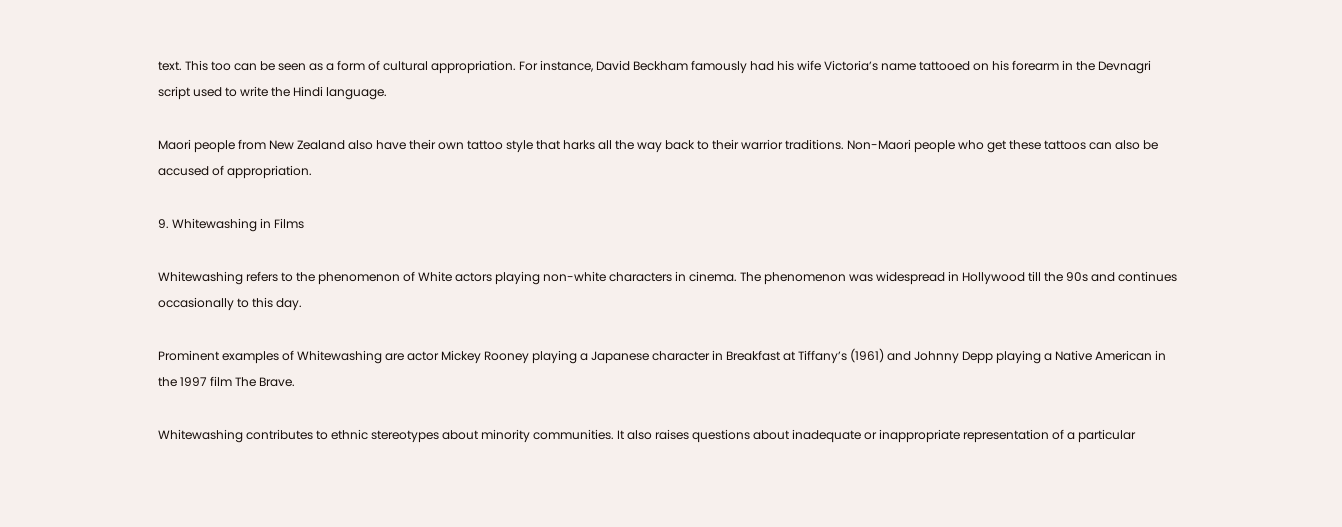text. This too can be seen as a form of cultural appropriation. For instance, David Beckham famously had his wife Victoria’s name tattooed on his forearm in the Devnagri script used to write the Hindi language.

Maori people from New Zealand also have their own tattoo style that harks all the way back to their warrior traditions. Non-Maori people who get these tattoos can also be accused of appropriation.

9. Whitewashing in Films

Whitewashing refers to the phenomenon of White actors playing non-white characters in cinema. The phenomenon was widespread in Hollywood till the 90s and continues occasionally to this day.

Prominent examples of Whitewashing are actor Mickey Rooney playing a Japanese character in Breakfast at Tiffany’s (1961) and Johnny Depp playing a Native American in the 1997 film The Brave.

Whitewashing contributes to ethnic stereotypes about minority communities. It also raises questions about inadequate or inappropriate representation of a particular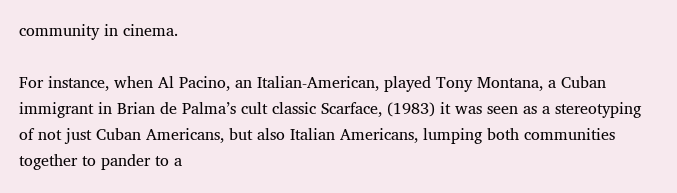community in cinema.

For instance, when Al Pacino, an Italian-American, played Tony Montana, a Cuban immigrant in Brian de Palma’s cult classic Scarface, (1983) it was seen as a stereotyping of not just Cuban Americans, but also Italian Americans, lumping both communities together to pander to a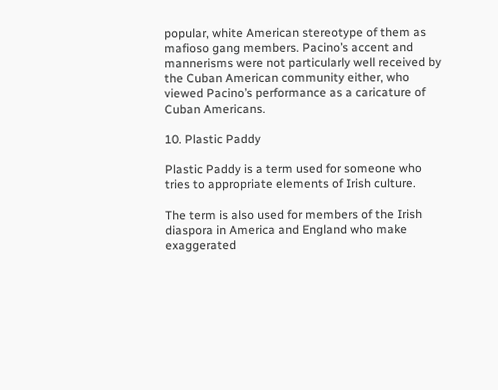popular, white American stereotype of them as mafioso gang members. Pacino’s accent and mannerisms were not particularly well received by the Cuban American community either, who viewed Pacino’s performance as a caricature of Cuban Americans.

10. Plastic Paddy

Plastic Paddy is a term used for someone who tries to appropriate elements of Irish culture.

The term is also used for members of the Irish diaspora in America and England who make exaggerated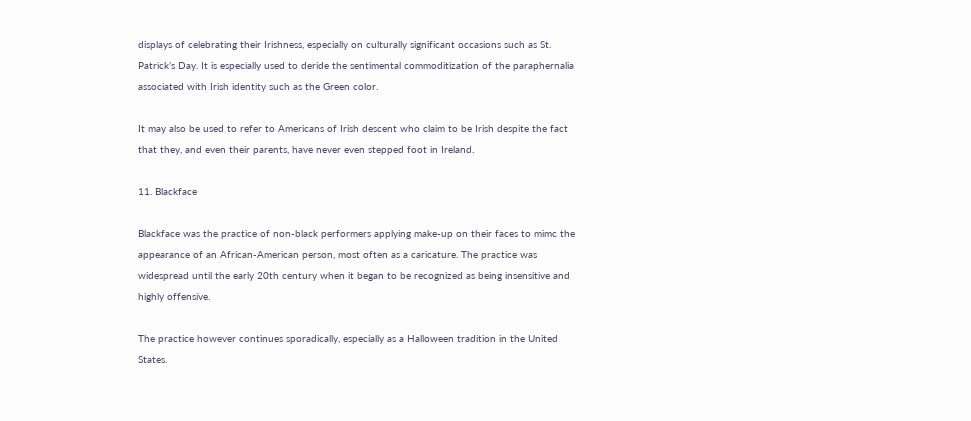displays of celebrating their Irishness, especially on culturally significant occasions such as St. Patrick’s Day. It is especially used to deride the sentimental commoditization of the paraphernalia associated with Irish identity such as the Green color.

It may also be used to refer to Americans of Irish descent who claim to be Irish despite the fact that they, and even their parents, have never even stepped foot in Ireland.

11. Blackface

Blackface was the practice of non-black performers applying make-up on their faces to mimc the appearance of an African-American person, most often as a caricature. The practice was widespread until the early 20th century when it began to be recognized as being insensitive and highly offensive.

The practice however continues sporadically, especially as a Halloween tradition in the United States.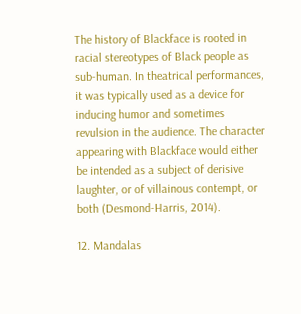The history of Blackface is rooted in racial stereotypes of Black people as sub-human. In theatrical performances, it was typically used as a device for inducing humor and sometimes revulsion in the audience. The character appearing with Blackface would either be intended as a subject of derisive laughter, or of villainous contempt, or both (Desmond-Harris, 2014).

12. Mandalas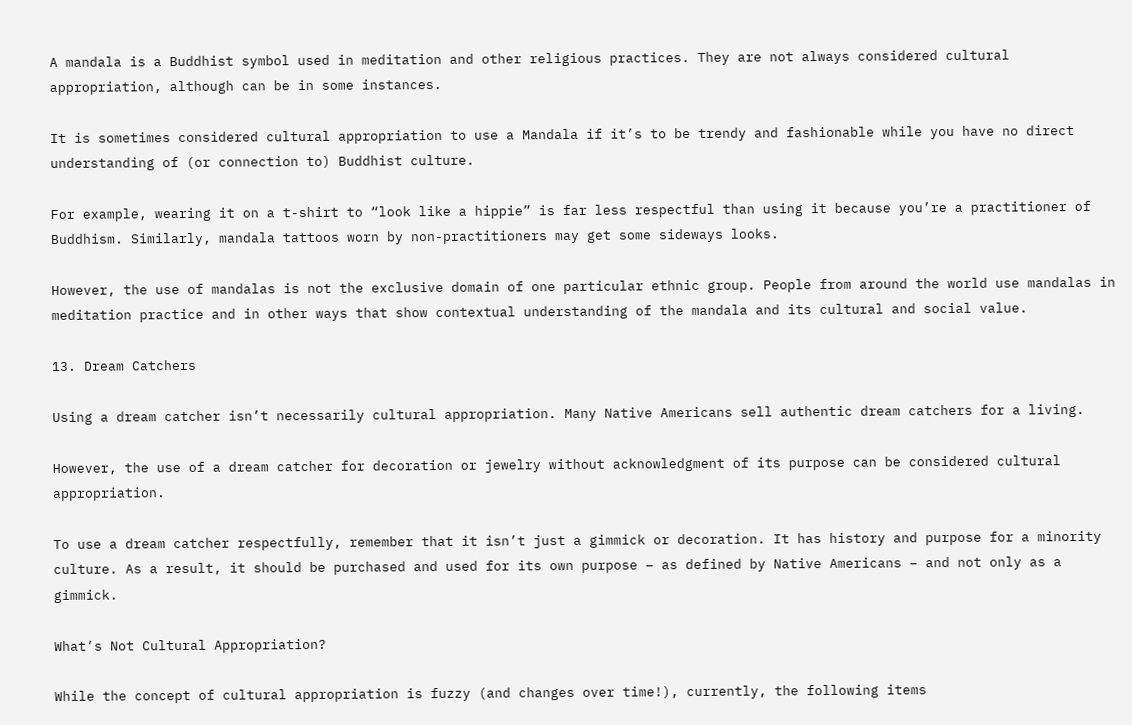A mandala is a Buddhist symbol used in meditation and other religious practices. They are not always considered cultural appropriation, although can be in some instances.

It is sometimes considered cultural appropriation to use a Mandala if it’s to be trendy and fashionable while you have no direct understanding of (or connection to) Buddhist culture.

For example, wearing it on a t-shirt to “look like a hippie” is far less respectful than using it because you’re a practitioner of Buddhism. Similarly, mandala tattoos worn by non-practitioners may get some sideways looks.

However, the use of mandalas is not the exclusive domain of one particular ethnic group. People from around the world use mandalas in meditation practice and in other ways that show contextual understanding of the mandala and its cultural and social value.

13. Dream Catchers

Using a dream catcher isn’t necessarily cultural appropriation. Many Native Americans sell authentic dream catchers for a living.

However, the use of a dream catcher for decoration or jewelry without acknowledgment of its purpose can be considered cultural appropriation.

To use a dream catcher respectfully, remember that it isn’t just a gimmick or decoration. It has history and purpose for a minority culture. As a result, it should be purchased and used for its own purpose – as defined by Native Americans – and not only as a gimmick.

What’s Not Cultural Appropriation?

While the concept of cultural appropriation is fuzzy (and changes over time!), currently, the following items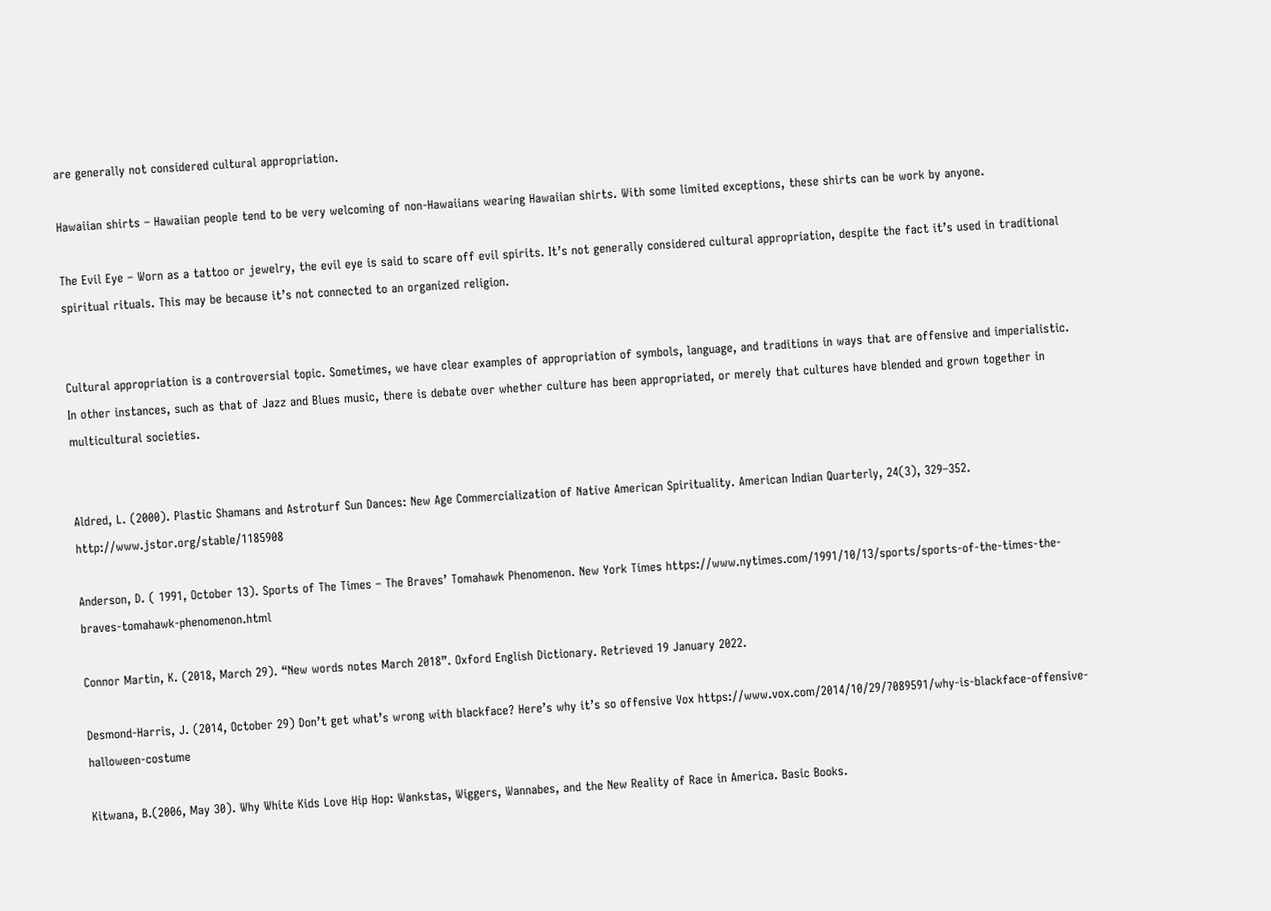are generally not considered cultural appropriation.

Hawaiian shirts – Hawaiian people tend to be very welcoming of non-Hawaiians wearing Hawaiian shirts. With some limited exceptions, these shirts can be work by anyone.

The Evil Eye – Worn as a tattoo or jewelry, the evil eye is said to scare off evil spirits. It’s not generally considered cultural appropriation, despite the fact it’s used in traditional spiritual rituals. This may be because it’s not connected to an organized religion.


Cultural appropriation is a controversial topic. Sometimes, we have clear examples of appropriation of symbols, language, and traditions in ways that are offensive and imperialistic. In other instances, such as that of Jazz and Blues music, there is debate over whether culture has been appropriated, or merely that cultures have blended and grown together in multicultural societies.


Aldred, L. (2000). Plastic Shamans and Astroturf Sun Dances: New Age Commercialization of Native American Spirituality. American Indian Quarterly, 24(3), 329–352. http://www.jstor.org/stable/1185908

Anderson, D. ( 1991, October 13). Sports of The Times – The Braves’ Tomahawk Phenomenon. New York Times https://www.nytimes.com/1991/10/13/sports/sports-of-the-times-the-braves-tomahawk-phenomenon.html

Connor Martin, K. (2018, March 29). “New words notes March 2018”. Oxford English Dictionary. Retrieved 19 January 2022.

Desmond-Harris, J. (2014, October 29) Don’t get what’s wrong with blackface? Here’s why it’s so offensive Vox https://www.vox.com/2014/10/29/7089591/why-is-blackface-offensive-halloween-costume

Kitwana, B.(2006, May 30). Why White Kids Love Hip Hop: Wankstas, Wiggers, Wannabes, and the New Reality of Race in America. Basic Books.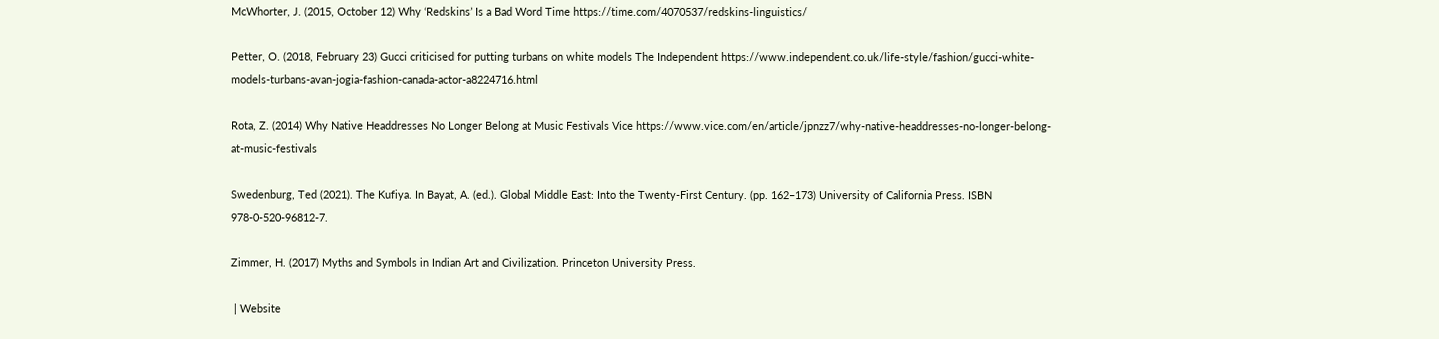McWhorter, J. (2015, October 12) Why ‘Redskins’ Is a Bad Word Time https://time.com/4070537/redskins-linguistics/

Petter, O. (2018, February 23) Gucci criticised for putting turbans on white models The Independent https://www.independent.co.uk/life-style/fashion/gucci-white-models-turbans-avan-jogia-fashion-canada-actor-a8224716.html

Rota, Z. (2014) Why Native Headdresses No Longer Belong at Music Festivals Vice https://www.vice.com/en/article/jpnzz7/why-native-headdresses-no-longer-belong-at-music-festivals

Swedenburg, Ted (2021). The Kufiya. In Bayat, A. (ed.). Global Middle East: Into the Twenty-First Century. (pp. 162–173) University of California Press. ISBN 978-0-520-96812-7.

Zimmer, H. (2017) Myths and Symbols in Indian Art and Civilization. Princeton University Press.

 | Website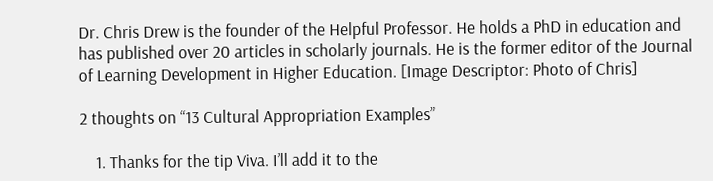Dr. Chris Drew is the founder of the Helpful Professor. He holds a PhD in education and has published over 20 articles in scholarly journals. He is the former editor of the Journal of Learning Development in Higher Education. [Image Descriptor: Photo of Chris]

2 thoughts on “13 Cultural Appropriation Examples”

    1. Thanks for the tip Viva. I’ll add it to the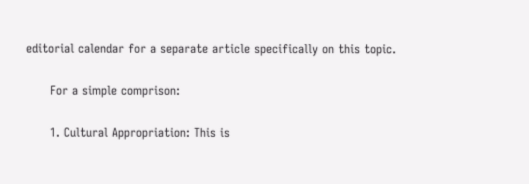editorial calendar for a separate article specifically on this topic.

      For a simple comprison:

      1. Cultural Appropriation: This is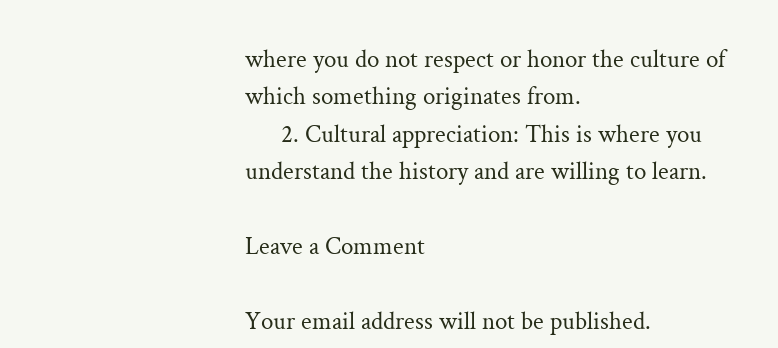where you do not respect or honor the culture of which something originates from.
      2. Cultural appreciation: This is where you understand the history and are willing to learn.

Leave a Comment

Your email address will not be published.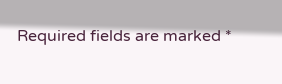Required fields are marked *